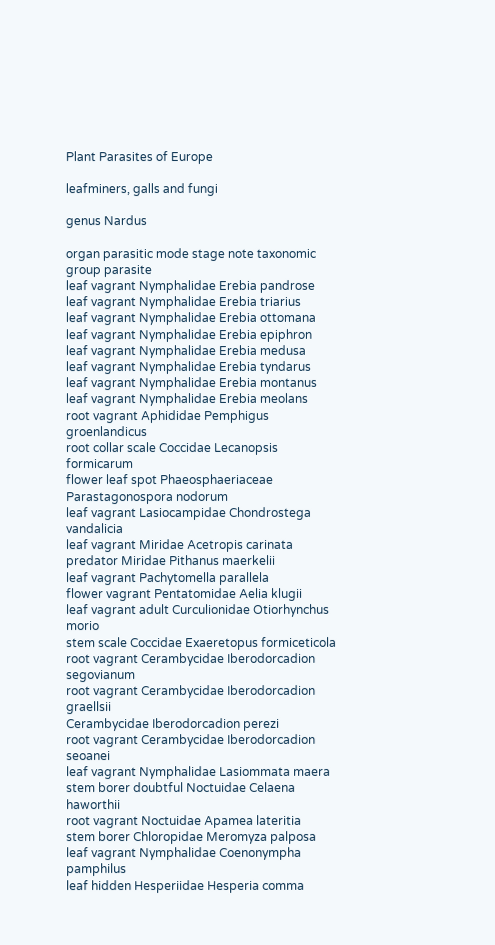Plant Parasites of Europe

leafminers, galls and fungi

genus Nardus

organ parasitic mode stage note taxonomic group parasite
leaf vagrant Nymphalidae Erebia pandrose
leaf vagrant Nymphalidae Erebia triarius
leaf vagrant Nymphalidae Erebia ottomana
leaf vagrant Nymphalidae Erebia epiphron
leaf vagrant Nymphalidae Erebia medusa
leaf vagrant Nymphalidae Erebia tyndarus
leaf vagrant Nymphalidae Erebia montanus
leaf vagrant Nymphalidae Erebia meolans
root vagrant Aphididae Pemphigus groenlandicus
root collar scale Coccidae Lecanopsis formicarum
flower leaf spot Phaeosphaeriaceae Parastagonospora nodorum
leaf vagrant Lasiocampidae Chondrostega vandalicia
leaf vagrant Miridae Acetropis carinata
predator Miridae Pithanus maerkelii
leaf vagrant Pachytomella parallela
flower vagrant Pentatomidae Aelia klugii
leaf vagrant adult Curculionidae Otiorhynchus morio
stem scale Coccidae Exaeretopus formiceticola
root vagrant Cerambycidae Iberodorcadion segovianum
root vagrant Cerambycidae Iberodorcadion graellsii
Cerambycidae Iberodorcadion perezi
root vagrant Cerambycidae Iberodorcadion seoanei
leaf vagrant Nymphalidae Lasiommata maera
stem borer doubtful Noctuidae Celaena haworthii
root vagrant Noctuidae Apamea lateritia
stem borer Chloropidae Meromyza palposa
leaf vagrant Nymphalidae Coenonympha pamphilus
leaf hidden Hesperiidae Hesperia comma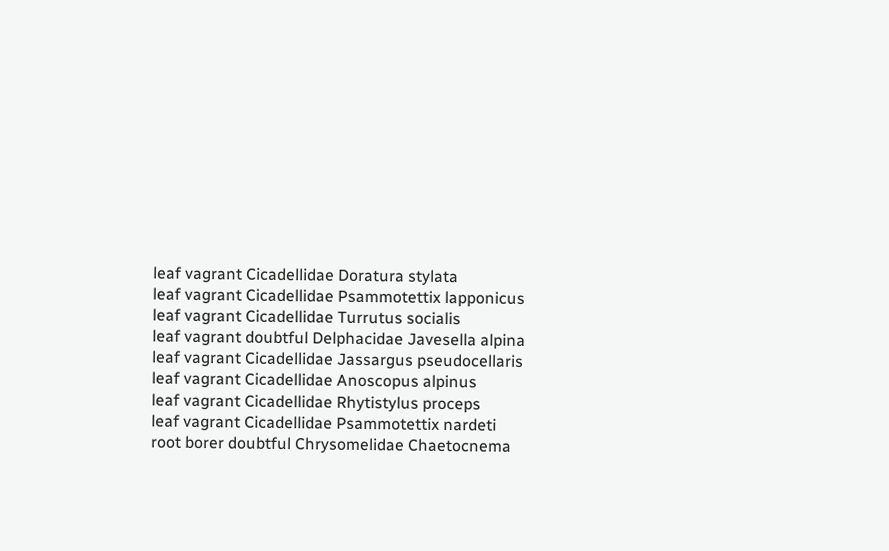leaf vagrant Cicadellidae Doratura stylata
leaf vagrant Cicadellidae Psammotettix lapponicus
leaf vagrant Cicadellidae Turrutus socialis
leaf vagrant doubtful Delphacidae Javesella alpina
leaf vagrant Cicadellidae Jassargus pseudocellaris
leaf vagrant Cicadellidae Anoscopus alpinus
leaf vagrant Cicadellidae Rhytistylus proceps
leaf vagrant Cicadellidae Psammotettix nardeti
root borer doubtful Chrysomelidae Chaetocnema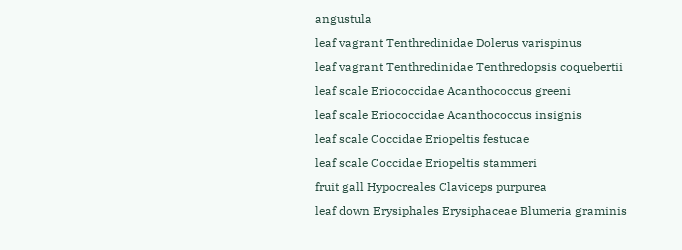angustula
leaf vagrant Tenthredinidae Dolerus varispinus
leaf vagrant Tenthredinidae Tenthredopsis coquebertii
leaf scale Eriococcidae Acanthococcus greeni
leaf scale Eriococcidae Acanthococcus insignis
leaf scale Coccidae Eriopeltis festucae
leaf scale Coccidae Eriopeltis stammeri
fruit gall Hypocreales Claviceps purpurea
leaf down Erysiphales Erysiphaceae Blumeria graminis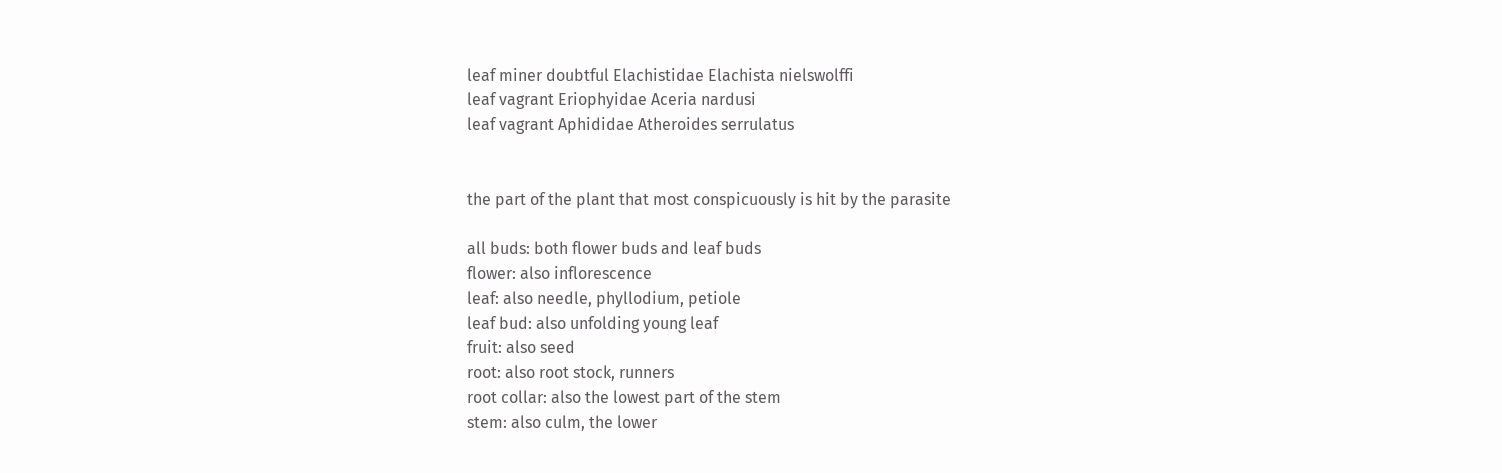leaf miner doubtful Elachistidae Elachista nielswolffi
leaf vagrant Eriophyidae Aceria nardusi
leaf vagrant Aphididae Atheroides serrulatus


the part of the plant that most conspicuously is hit by the parasite

all buds: both flower buds and leaf buds
flower: also inflorescence
leaf: also needle, phyllodium, petiole
leaf bud: also unfolding young leaf
fruit: also seed
root: also root stock, runners
root collar: also the lowest part of the stem
stem: also culm, the lower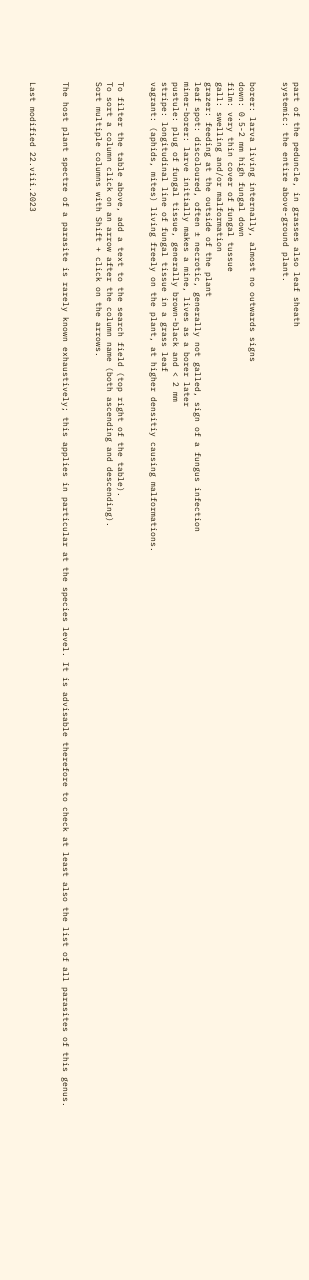part of the peduncle, in grasses also leaf sheath
systemic: the entire above-ground plant.


borer: larva living internally, almost no outwards signs
down: 0.5-2 mm high fungal down
film: very thin cover of fungal tussue
gall: swelling and/or malformation
grazer: feeding at the outside of the plant
leaf spot: discoloured, often ± necrotic, generally not galled, sign of a fungus infection
miner-borer: larve initially makes a mine, lives as a borer later
pustule: plug of fungal tissue, generally brown-black and < 2 mm
stripe: longitudinal line of fungal tissue in a grass leaf
vagrant: (aphids, mites) living freely on the plant, at higher densitiy causing malformations.


To filter the table above, add a text to the search field (top right of the table).
To sort a column click on an arrow after the column name (both ascending and descending).
Sort multiple columns with Shift + click on the arrows.


The host plant spectre of a parasite is rarely known exhaustively; this applies in particular at the species level. It is advisable therefore to check at least also the list of all parasites of this genus.


Last modified 22.viii.2023